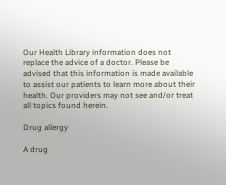Our Health Library information does not replace the advice of a doctor. Please be advised that this information is made available to assist our patients to learn more about their health. Our providers may not see and/or treat all topics found herein.

Drug allergy

A drug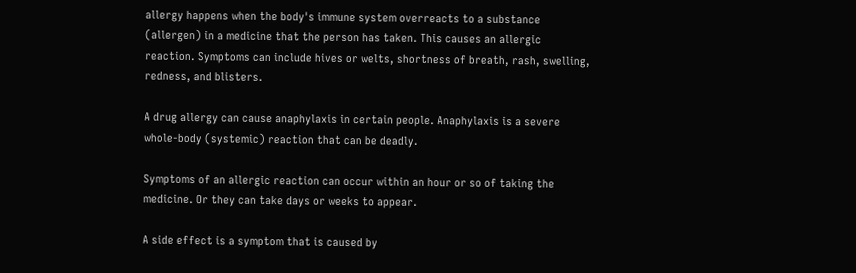allergy happens when the body's immune system overreacts to a substance (allergen) in a medicine that the person has taken. This causes an allergic reaction. Symptoms can include hives or welts, shortness of breath, rash, swelling, redness, and blisters.

A drug allergy can cause anaphylaxis in certain people. Anaphylaxis is a severe whole-body (systemic) reaction that can be deadly.

Symptoms of an allergic reaction can occur within an hour or so of taking the medicine. Or they can take days or weeks to appear.

A side effect is a symptom that is caused by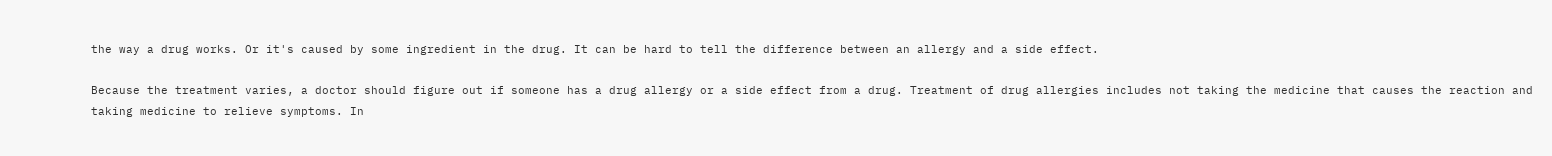the way a drug works. Or it's caused by some ingredient in the drug. It can be hard to tell the difference between an allergy and a side effect.

Because the treatment varies, a doctor should figure out if someone has a drug allergy or a side effect from a drug. Treatment of drug allergies includes not taking the medicine that causes the reaction and taking medicine to relieve symptoms. In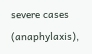severe cases (anaphylaxis),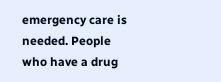emergency care is needed. People who have a drug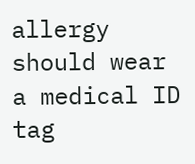allergy should wear a medical ID tag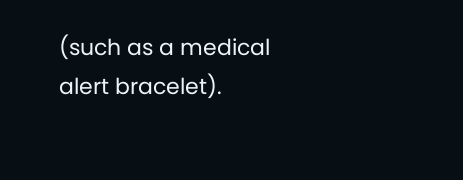(such as a medical alert bracelet).